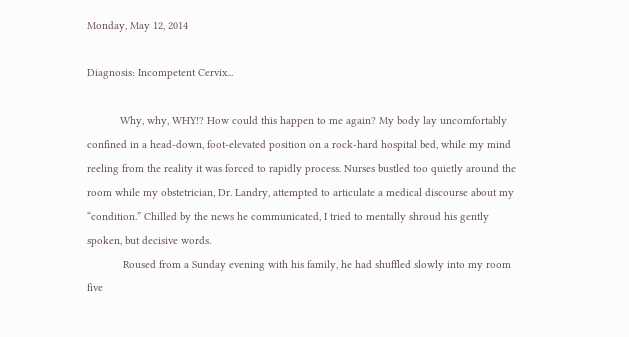Monday, May 12, 2014

Diagnosis: Incompetent Cervix...

           Why, why, WHY!? How could this happen to me again? My body lay uncomfortably confined in a head-down, foot-elevated position on a rock-hard hospital bed, while my mind reeling from the reality it was forced to rapidly process. Nurses bustled too quietly around the room while my obstetrician, Dr. Landry, attempted to articulate a medical discourse about my “condition.” Chilled by the news he communicated, I tried to mentally shroud his gently spoken, but decisive words.
            Roused from a Sunday evening with his family, he had shuffled slowly into my room five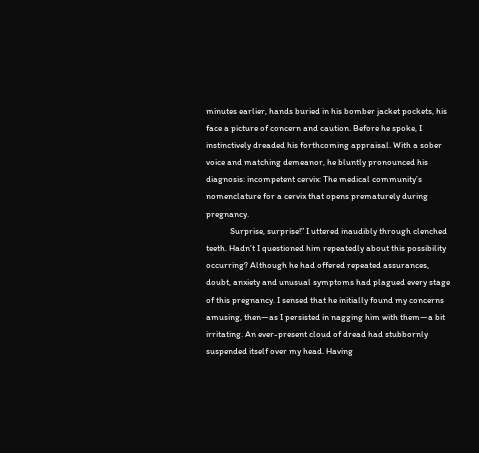minutes earlier, hands buried in his bomber jacket pockets, his face a picture of concern and caution. Before he spoke, I instinctively dreaded his forthcoming appraisal. With a sober voice and matching demeanor, he bluntly pronounced his diagnosis: incompetent cervix: The medical community’s nomenclature for a cervix that opens prematurely during pregnancy.
            Surprise, surprise!” I uttered inaudibly through clenched teeth. Hadn’t I questioned him repeatedly about this possibility occurring? Although he had offered repeated assurances, doubt, anxiety and unusual symptoms had plagued every stage of this pregnancy. I sensed that he initially found my concerns amusing, then—as I persisted in nagging him with them—a bit irritating. An ever-present cloud of dread had stubbornly suspended itself over my head. Having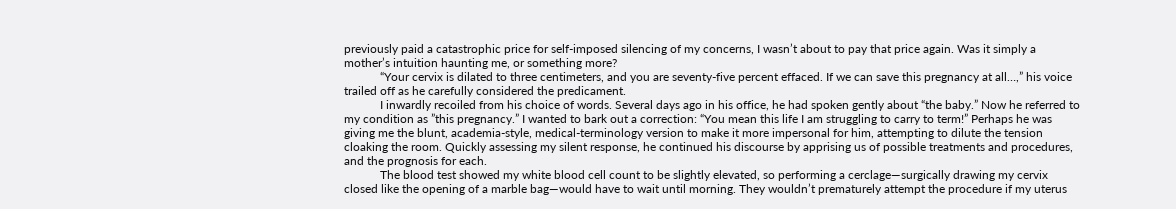previously paid a catastrophic price for self-imposed silencing of my concerns, I wasn’t about to pay that price again. Was it simply a mother’s intuition haunting me, or something more?
            “Your cervix is dilated to three centimeters, and you are seventy-five percent effaced. If we can save this pregnancy at all…,” his voice trailed off as he carefully considered the predicament.
            I inwardly recoiled from his choice of words. Several days ago in his office, he had spoken gently about “the baby.” Now he referred to my condition as ”this pregnancy.” I wanted to bark out a correction: “You mean this life I am struggling to carry to term!” Perhaps he was giving me the blunt, academia-style, medical-terminology version to make it more impersonal for him, attempting to dilute the tension cloaking the room. Quickly assessing my silent response, he continued his discourse by apprising us of possible treatments and procedures, and the prognosis for each.
            The blood test showed my white blood cell count to be slightly elevated, so performing a cerclage—surgically drawing my cervix closed like the opening of a marble bag—would have to wait until morning. They wouldn’t prematurely attempt the procedure if my uterus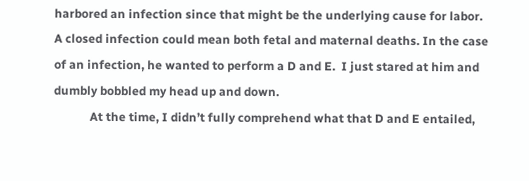harbored an infection since that might be the underlying cause for labor. A closed infection could mean both fetal and maternal deaths. In the case of an infection, he wanted to perform a D and E.  I just stared at him and dumbly bobbled my head up and down.
            At the time, I didn’t fully comprehend what that D and E entailed,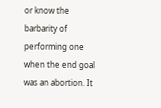or know the barbarity of performing one when the end goal was an abortion. It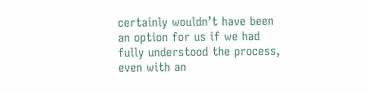certainly wouldn’t have been an option for us if we had fully understood the process, even with an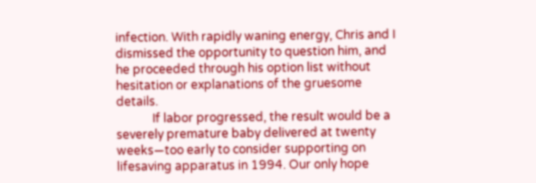infection. With rapidly waning energy, Chris and I dismissed the opportunity to question him, and he proceeded through his option list without hesitation or explanations of the gruesome details.
            If labor progressed, the result would be a severely premature baby delivered at twenty weeks—too early to consider supporting on lifesaving apparatus in 1994. Our only hope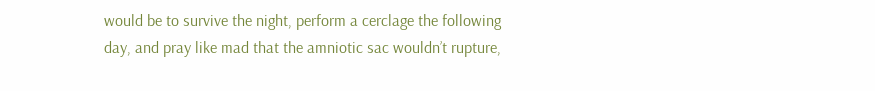would be to survive the night, perform a cerclage the following day, and pray like mad that the amniotic sac wouldn’t rupture,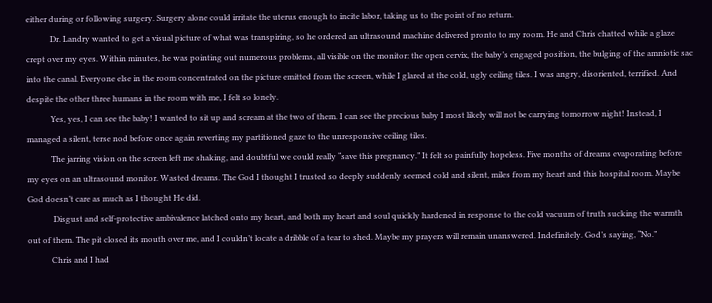either during or following surgery. Surgery alone could irritate the uterus enough to incite labor, taking us to the point of no return.
            Dr. Landry wanted to get a visual picture of what was transpiring, so he ordered an ultrasound machine delivered pronto to my room. He and Chris chatted while a glaze crept over my eyes. Within minutes, he was pointing out numerous problems, all visible on the monitor: the open cervix, the baby’s engaged position, the bulging of the amniotic sac into the canal. Everyone else in the room concentrated on the picture emitted from the screen, while I glared at the cold, ugly ceiling tiles. I was angry, disoriented, terrified. And despite the other three humans in the room with me, I felt so lonely.
            Yes, yes, I can see the baby! I wanted to sit up and scream at the two of them. I can see the precious baby I most likely will not be carrying tomorrow night! Instead, I managed a silent, terse nod before once again reverting my partitioned gaze to the unresponsive ceiling tiles.
            The jarring vision on the screen left me shaking, and doubtful we could really “save this pregnancy.” It felt so painfully hopeless. Five months of dreams evaporating before my eyes on an ultrasound monitor. Wasted dreams. The God I thought I trusted so deeply suddenly seemed cold and silent, miles from my heart and this hospital room. Maybe God doesn’t care as much as I thought He did.
             Disgust and self-protective ambivalence latched onto my heart, and both my heart and soul quickly hardened in response to the cold vacuum of truth sucking the warmth out of them. The pit closed its mouth over me, and I couldn’t locate a dribble of a tear to shed. Maybe my prayers will remain unanswered. Indefinitely. God’s saying, “No.”
            Chris and I had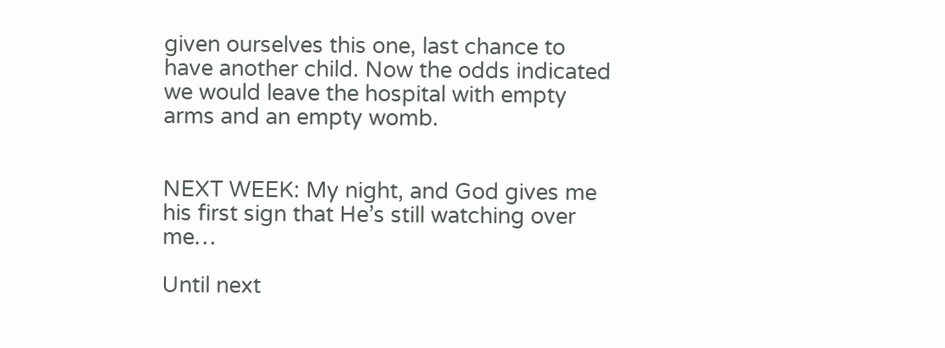given ourselves this one, last chance to have another child. Now the odds indicated we would leave the hospital with empty arms and an empty womb.


NEXT WEEK: My night, and God gives me his first sign that He’s still watching over me…

Until next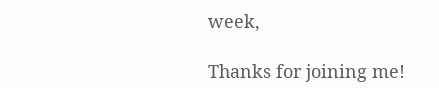week,

Thanks for joining me!